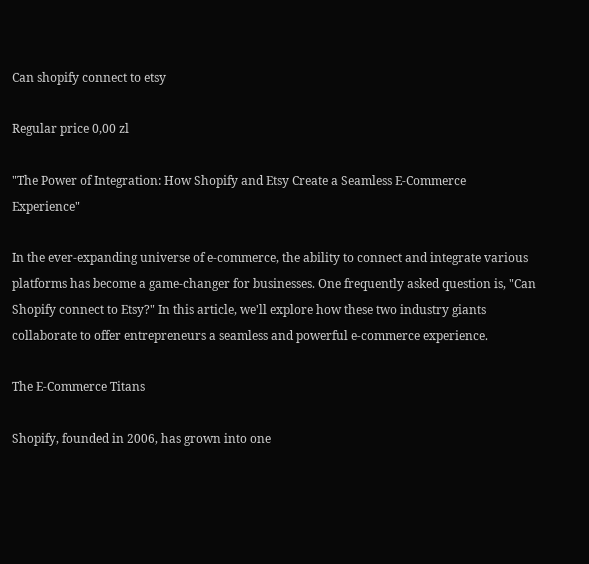Can shopify connect to etsy

Regular price 0,00 zl

"The Power of Integration: How Shopify and Etsy Create a Seamless E-Commerce Experience"

In the ever-expanding universe of e-commerce, the ability to connect and integrate various platforms has become a game-changer for businesses. One frequently asked question is, "Can Shopify connect to Etsy?" In this article, we'll explore how these two industry giants collaborate to offer entrepreneurs a seamless and powerful e-commerce experience.

The E-Commerce Titans

Shopify, founded in 2006, has grown into one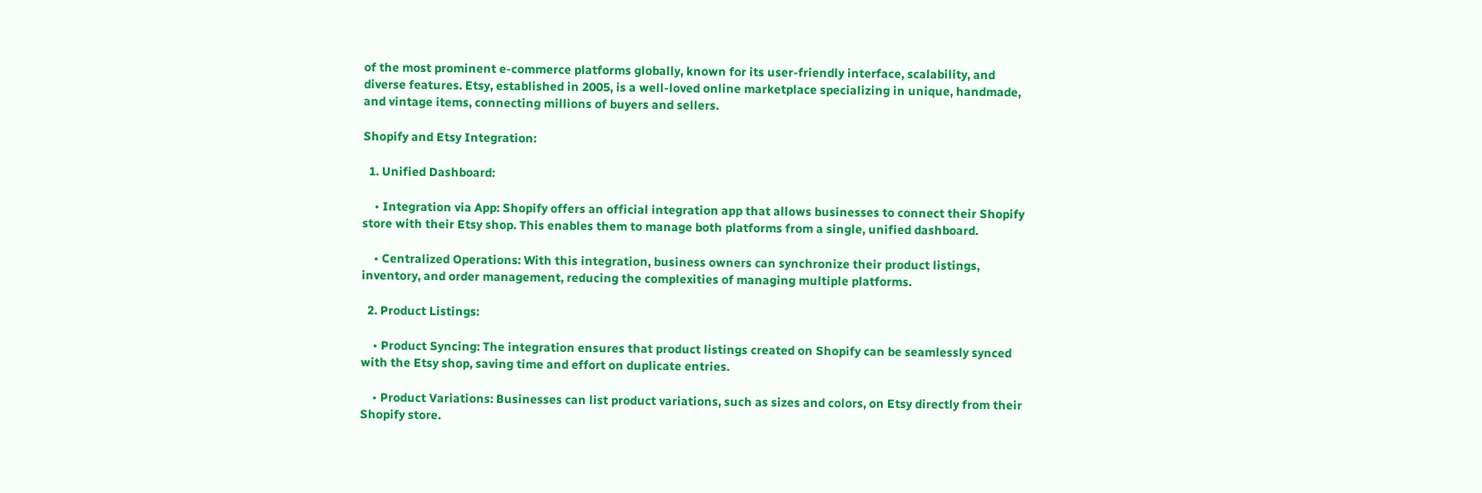of the most prominent e-commerce platforms globally, known for its user-friendly interface, scalability, and diverse features. Etsy, established in 2005, is a well-loved online marketplace specializing in unique, handmade, and vintage items, connecting millions of buyers and sellers.

Shopify and Etsy Integration:

  1. Unified Dashboard:

    • Integration via App: Shopify offers an official integration app that allows businesses to connect their Shopify store with their Etsy shop. This enables them to manage both platforms from a single, unified dashboard.

    • Centralized Operations: With this integration, business owners can synchronize their product listings, inventory, and order management, reducing the complexities of managing multiple platforms.

  2. Product Listings:

    • Product Syncing: The integration ensures that product listings created on Shopify can be seamlessly synced with the Etsy shop, saving time and effort on duplicate entries.

    • Product Variations: Businesses can list product variations, such as sizes and colors, on Etsy directly from their Shopify store.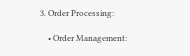3. Order Processing:

    • Order Management: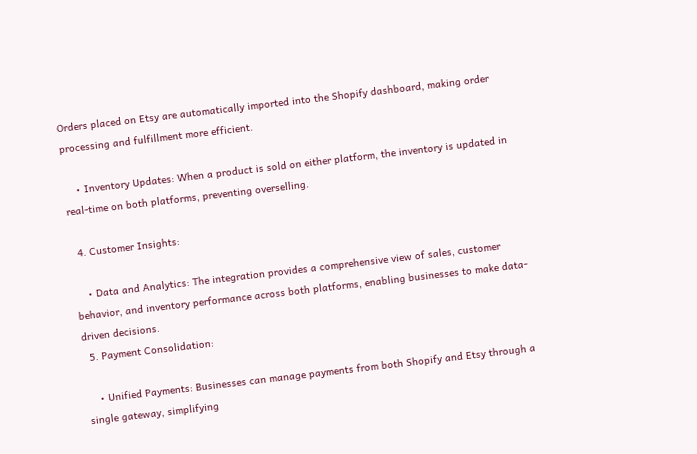Orders placed on Etsy are automatically imported into the Shopify dashboard, making order processing and fulfillment more efficient.

    • Inventory Updates: When a product is sold on either platform, the inventory is updated in real-time on both platforms, preventing overselling.

  4. Customer Insights:

    • Data and Analytics: The integration provides a comprehensive view of sales, customer behavior, and inventory performance across both platforms, enabling businesses to make data-driven decisions.
  5. Payment Consolidation:

    • Unified Payments: Businesses can manage payments from both Shopify and Etsy through a single gateway, simplifying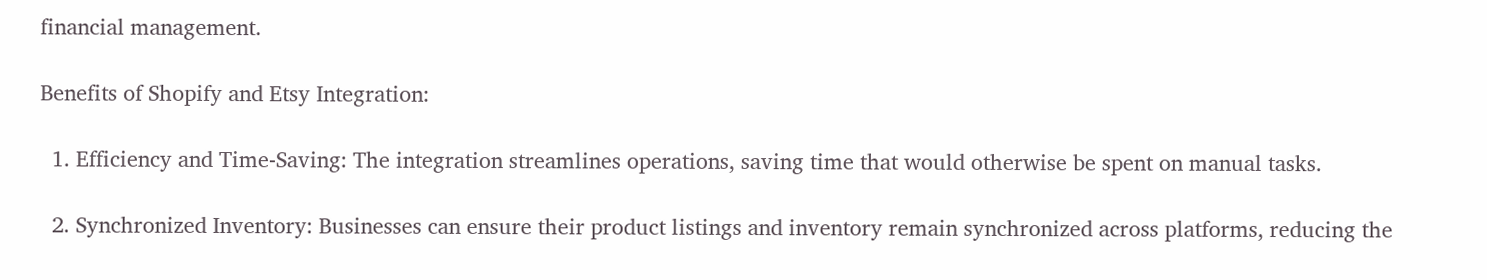financial management.

Benefits of Shopify and Etsy Integration:

  1. Efficiency and Time-Saving: The integration streamlines operations, saving time that would otherwise be spent on manual tasks.

  2. Synchronized Inventory: Businesses can ensure their product listings and inventory remain synchronized across platforms, reducing the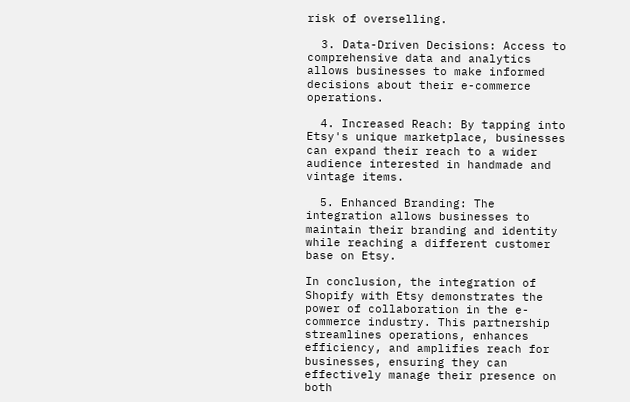risk of overselling.

  3. Data-Driven Decisions: Access to comprehensive data and analytics allows businesses to make informed decisions about their e-commerce operations.

  4. Increased Reach: By tapping into Etsy's unique marketplace, businesses can expand their reach to a wider audience interested in handmade and vintage items.

  5. Enhanced Branding: The integration allows businesses to maintain their branding and identity while reaching a different customer base on Etsy.

In conclusion, the integration of Shopify with Etsy demonstrates the power of collaboration in the e-commerce industry. This partnership streamlines operations, enhances efficiency, and amplifies reach for businesses, ensuring they can effectively manage their presence on both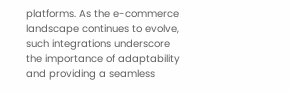platforms. As the e-commerce landscape continues to evolve, such integrations underscore the importance of adaptability and providing a seamless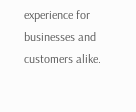experience for businesses and customers alike.